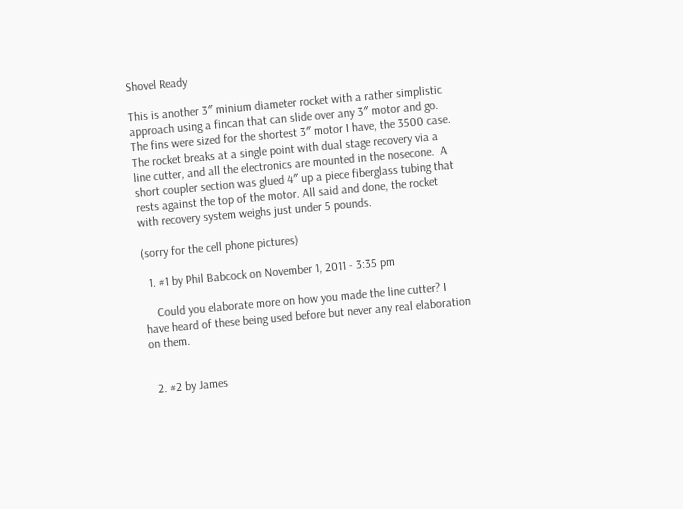Shovel Ready

This is another 3″ minium diameter rocket with a rather simplistic approach using a fincan that can slide over any 3″ motor and go. The fins were sized for the shortest 3″ motor I have, the 3500 case. The rocket breaks at a single point with dual stage recovery via a line cutter, and all the electronics are mounted in the nosecone.  A short coupler section was glued 4″ up a piece fiberglass tubing that rests against the top of the motor. All said and done, the rocket with recovery system weighs just under 5 pounds.

(sorry for the cell phone pictures)

  1. #1 by Phil Babcock on November 1, 2011 - 3:35 pm

    Could you elaborate more on how you made the line cutter? I have heard of these being used before but never any real elaboration on them.


  2. #2 by James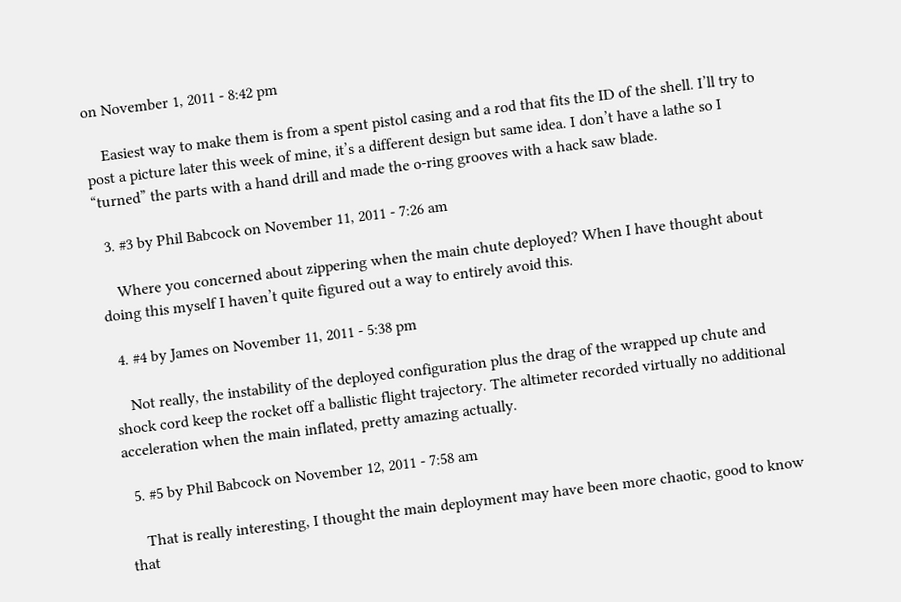on November 1, 2011 - 8:42 pm

    Easiest way to make them is from a spent pistol casing and a rod that fits the ID of the shell. I’ll try to post a picture later this week of mine, it’s a different design but same idea. I don’t have a lathe so I “turned” the parts with a hand drill and made the o-ring grooves with a hack saw blade.

  3. #3 by Phil Babcock on November 11, 2011 - 7:26 am

    Where you concerned about zippering when the main chute deployed? When I have thought about doing this myself I haven’t quite figured out a way to entirely avoid this.

  4. #4 by James on November 11, 2011 - 5:38 pm

    Not really, the instability of the deployed configuration plus the drag of the wrapped up chute and shock cord keep the rocket off a ballistic flight trajectory. The altimeter recorded virtually no additional acceleration when the main inflated, pretty amazing actually.

  5. #5 by Phil Babcock on November 12, 2011 - 7:58 am

    That is really interesting, I thought the main deployment may have been more chaotic, good to know that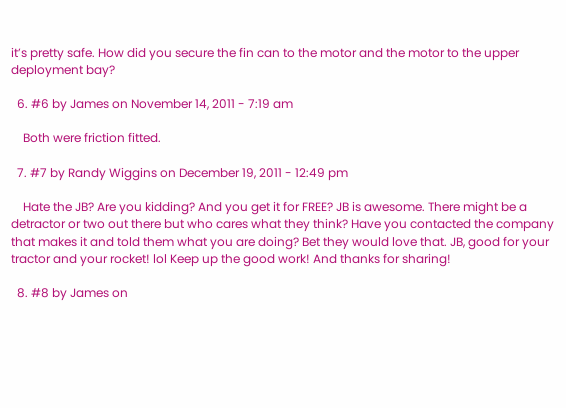it’s pretty safe. How did you secure the fin can to the motor and the motor to the upper deployment bay?

  6. #6 by James on November 14, 2011 - 7:19 am

    Both were friction fitted.

  7. #7 by Randy Wiggins on December 19, 2011 - 12:49 pm

    Hate the JB? Are you kidding? And you get it for FREE? JB is awesome. There might be a detractor or two out there but who cares what they think? Have you contacted the company that makes it and told them what you are doing? Bet they would love that. JB, good for your tractor and your rocket! lol Keep up the good work! And thanks for sharing!

  8. #8 by James on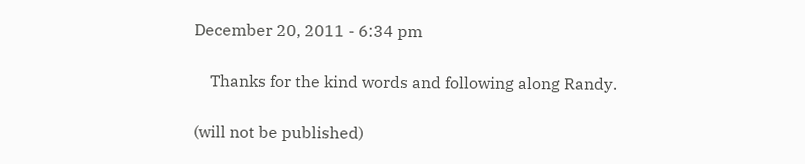December 20, 2011 - 6:34 pm

    Thanks for the kind words and following along Randy.

(will not be published)